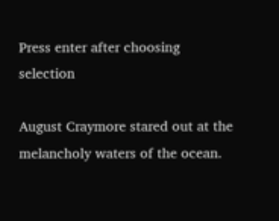Press enter after choosing selection

August Craymore stared out at the melancholy waters of the ocean.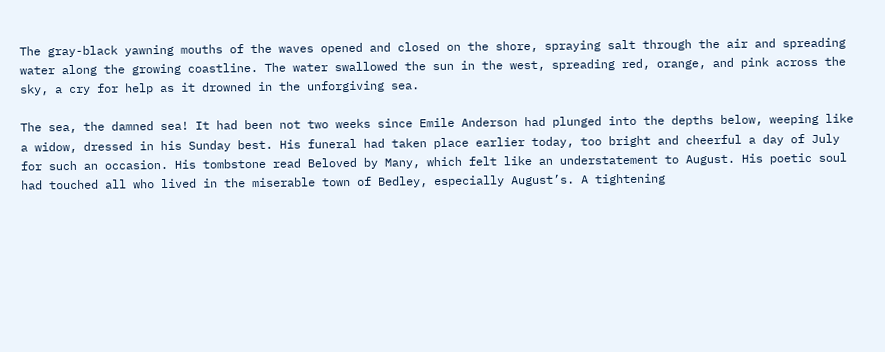The gray-black yawning mouths of the waves opened and closed on the shore, spraying salt through the air and spreading water along the growing coastline. The water swallowed the sun in the west, spreading red, orange, and pink across the sky, a cry for help as it drowned in the unforgiving sea.

The sea, the damned sea! It had been not two weeks since Emile Anderson had plunged into the depths below, weeping like a widow, dressed in his Sunday best. His funeral had taken place earlier today, too bright and cheerful a day of July for such an occasion. His tombstone read Beloved by Many, which felt like an understatement to August. His poetic soul had touched all who lived in the miserable town of Bedley, especially August’s. A tightening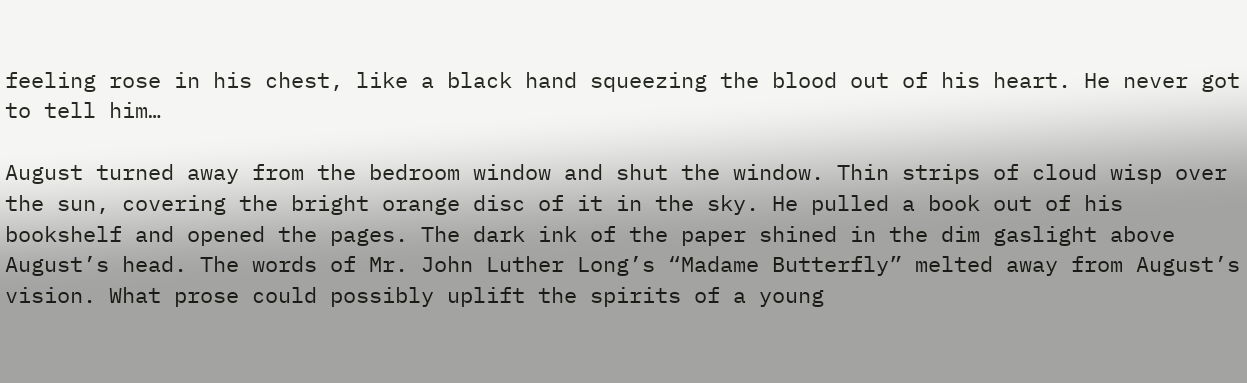feeling rose in his chest, like a black hand squeezing the blood out of his heart. He never got to tell him…

August turned away from the bedroom window and shut the window. Thin strips of cloud wisp over the sun, covering the bright orange disc of it in the sky. He pulled a book out of his bookshelf and opened the pages. The dark ink of the paper shined in the dim gaslight above August’s head. The words of Mr. John Luther Long’s “Madame Butterfly” melted away from August’s vision. What prose could possibly uplift the spirits of a young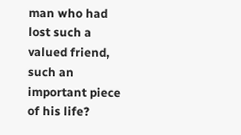man who had lost such a valued friend, such an important piece of his life?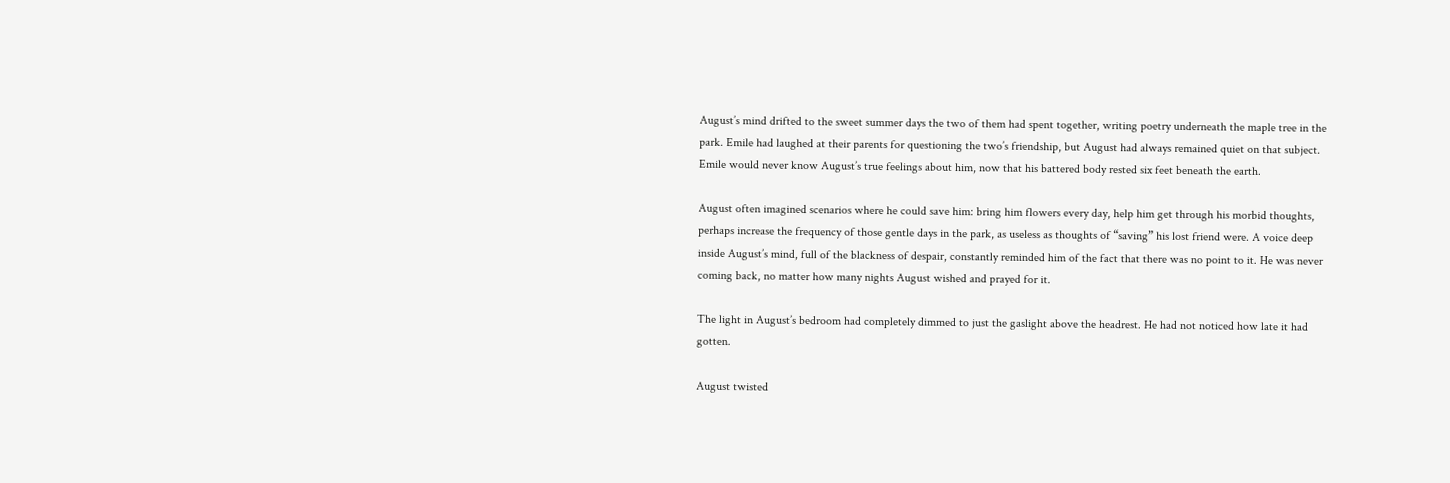August’s mind drifted to the sweet summer days the two of them had spent together, writing poetry underneath the maple tree in the park. Emile had laughed at their parents for questioning the two’s friendship, but August had always remained quiet on that subject. Emile would never know August’s true feelings about him, now that his battered body rested six feet beneath the earth.

August often imagined scenarios where he could save him: bring him flowers every day, help him get through his morbid thoughts, perhaps increase the frequency of those gentle days in the park, as useless as thoughts of “saving” his lost friend were. A voice deep inside August’s mind, full of the blackness of despair, constantly reminded him of the fact that there was no point to it. He was never coming back, no matter how many nights August wished and prayed for it.

The light in August’s bedroom had completely dimmed to just the gaslight above the headrest. He had not noticed how late it had gotten.

August twisted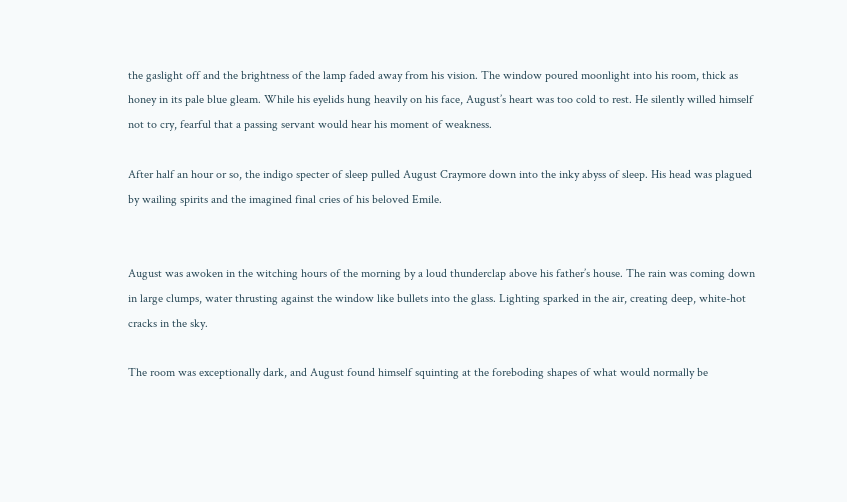the gaslight off and the brightness of the lamp faded away from his vision. The window poured moonlight into his room, thick as honey in its pale blue gleam. While his eyelids hung heavily on his face, August’s heart was too cold to rest. He silently willed himself not to cry, fearful that a passing servant would hear his moment of weakness.

After half an hour or so, the indigo specter of sleep pulled August Craymore down into the inky abyss of sleep. His head was plagued by wailing spirits and the imagined final cries of his beloved Emile.


August was awoken in the witching hours of the morning by a loud thunderclap above his father’s house. The rain was coming down in large clumps, water thrusting against the window like bullets into the glass. Lighting sparked in the air, creating deep, white-hot cracks in the sky.

The room was exceptionally dark, and August found himself squinting at the foreboding shapes of what would normally be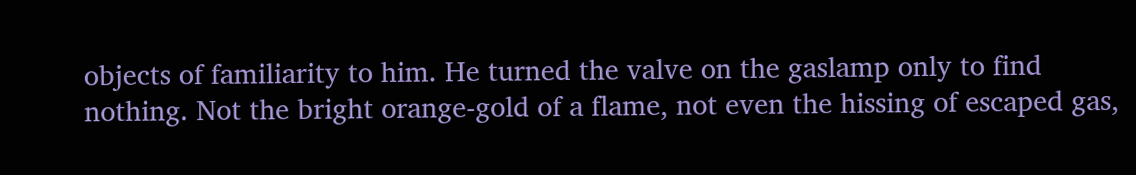objects of familiarity to him. He turned the valve on the gaslamp only to find nothing. Not the bright orange-gold of a flame, not even the hissing of escaped gas,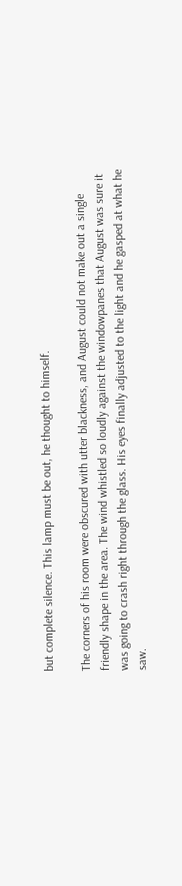but complete silence. This lamp must be out, he thought to himself.

The corners of his room were obscured with utter blackness, and August could not make out a single friendly shape in the area. The wind whistled so loudly against the windowpanes that August was sure it was going to crash right through the glass. His eyes finally adjusted to the light and he gasped at what he saw.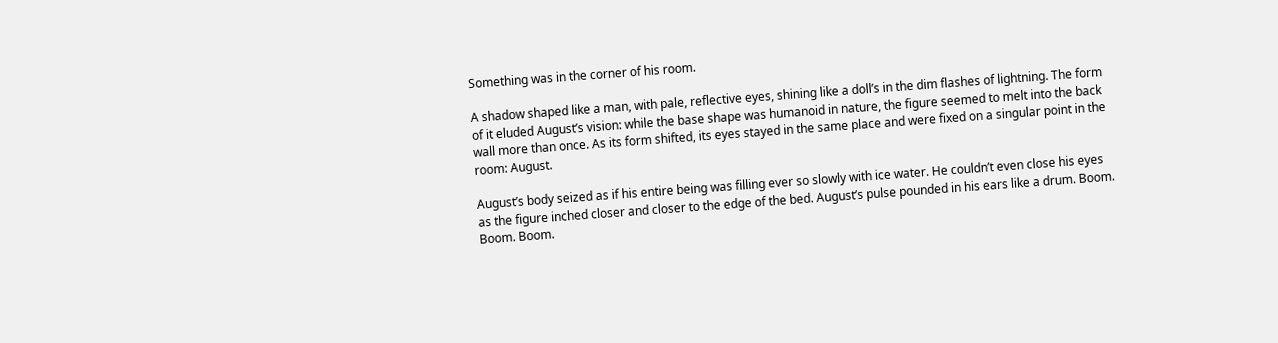Something was in the corner of his room.

A shadow shaped like a man, with pale, reflective eyes, shining like a doll’s in the dim flashes of lightning. The form of it eluded August’s vision: while the base shape was humanoid in nature, the figure seemed to melt into the back wall more than once. As its form shifted, its eyes stayed in the same place and were fixed on a singular point in the room: August.

August’s body seized as if his entire being was filling ever so slowly with ice water. He couldn’t even close his eyes as the figure inched closer and closer to the edge of the bed. August’s pulse pounded in his ears like a drum. Boom. Boom. Boom.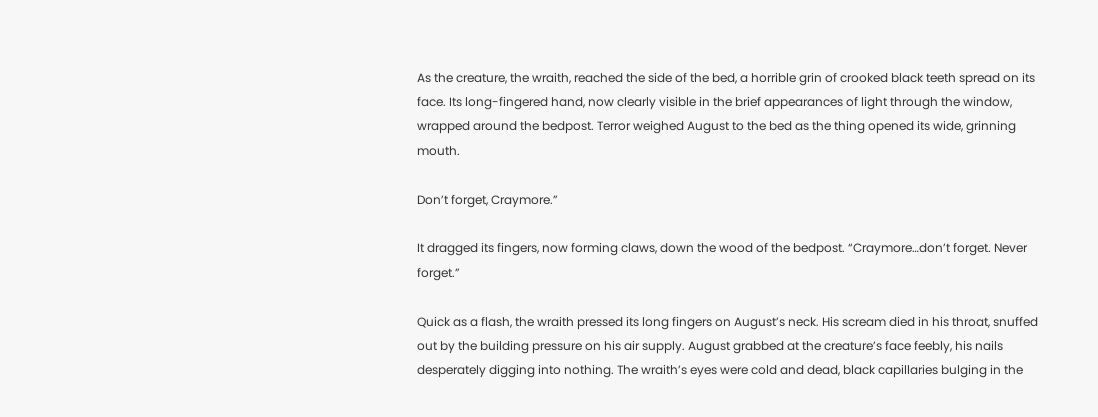As the creature, the wraith, reached the side of the bed, a horrible grin of crooked black teeth spread on its face. Its long-fingered hand, now clearly visible in the brief appearances of light through the window, wrapped around the bedpost. Terror weighed August to the bed as the thing opened its wide, grinning mouth.

Don’t forget, Craymore.”

It dragged its fingers, now forming claws, down the wood of the bedpost. “Craymore…don’t forget. Never forget.”

Quick as a flash, the wraith pressed its long fingers on August’s neck. His scream died in his throat, snuffed out by the building pressure on his air supply. August grabbed at the creature’s face feebly, his nails desperately digging into nothing. The wraith’s eyes were cold and dead, black capillaries bulging in the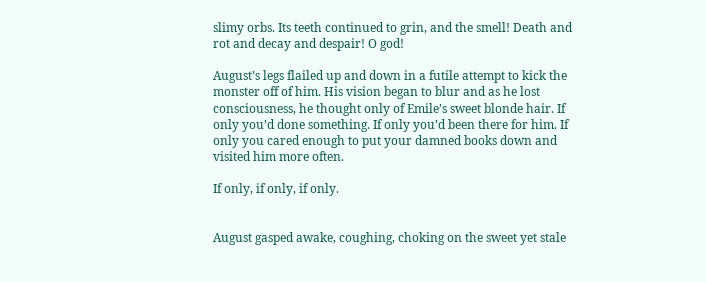slimy orbs. Its teeth continued to grin, and the smell! Death and rot and decay and despair! O god!

August’s legs flailed up and down in a futile attempt to kick the monster off of him. His vision began to blur and as he lost consciousness, he thought only of Emile’s sweet blonde hair. If only you’d done something. If only you’d been there for him. If only you cared enough to put your damned books down and visited him more often.

If only, if only, if only.


August gasped awake, coughing, choking on the sweet yet stale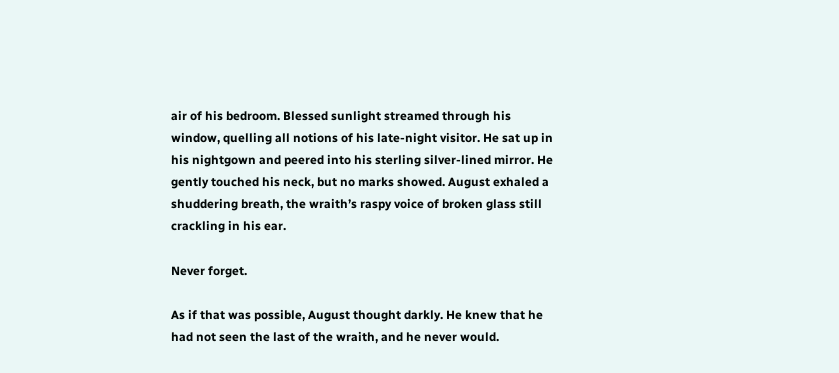air of his bedroom. Blessed sunlight streamed through his window, quelling all notions of his late-night visitor. He sat up in his nightgown and peered into his sterling silver-lined mirror. He gently touched his neck, but no marks showed. August exhaled a shuddering breath, the wraith’s raspy voice of broken glass still crackling in his ear.

Never forget.

As if that was possible, August thought darkly. He knew that he had not seen the last of the wraith, and he never would.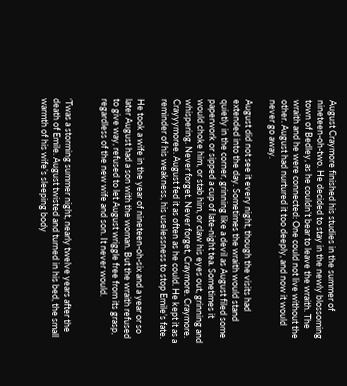August Craymore finished his studies in the summer of nineteen-oh-two. He decided to stay in the newly blossoming town of Bedley, as he couldn’t bear to leave the wraith. The wraith and he were connected: One could not live without the other. August had nurtured it too deeply, and now it would never go away.

August did not see it every night, though the visits had extended into the day. Sometimes the wraith would stand quietly in the corner, grinning like a devil as August filed some paperwork or sipped a cup of late-night tea. Sometimes it would choke him, or stab him, or claw his eyes out, grinning and whispering. Never forget. Never forget, Craymore. Craymore. Crayyymoree. August fed it as often as he could. He kept it as a reminder of his weakness, his uselessness to stop Emile’s fate.

He took a wife in the year of nineteen-oh-six and a year or so later August had a son with the woman. But the wraith refused to give way, refused to let August wriggle free from its grasp, regardless of the new wife and son. It never would.


‘Twas a storming summer night, nearly twelve years after the death of Emile. August twisted and turned in his bed, the small warmth of his wife’s sleeping body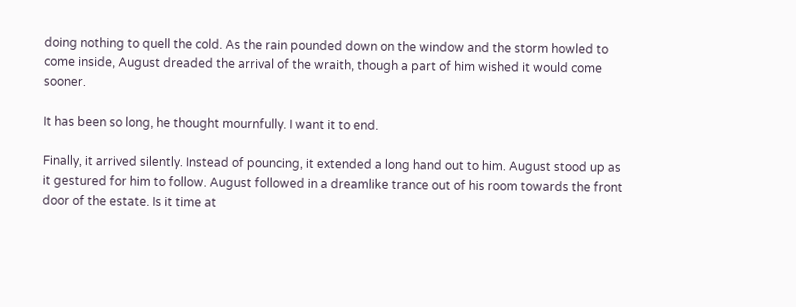doing nothing to quell the cold. As the rain pounded down on the window and the storm howled to come inside, August dreaded the arrival of the wraith, though a part of him wished it would come sooner.

It has been so long, he thought mournfully. I want it to end.

Finally, it arrived silently. Instead of pouncing, it extended a long hand out to him. August stood up as it gestured for him to follow. August followed in a dreamlike trance out of his room towards the front door of the estate. Is it time at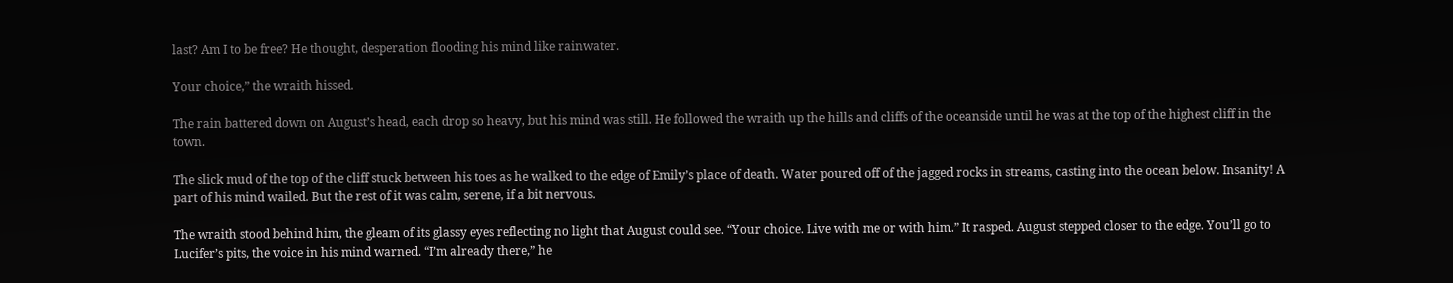last? Am I to be free? He thought, desperation flooding his mind like rainwater.

Your choice,” the wraith hissed.

The rain battered down on August’s head, each drop so heavy, but his mind was still. He followed the wraith up the hills and cliffs of the oceanside until he was at the top of the highest cliff in the town.

The slick mud of the top of the cliff stuck between his toes as he walked to the edge of Emily’s place of death. Water poured off of the jagged rocks in streams, casting into the ocean below. Insanity! A part of his mind wailed. But the rest of it was calm, serene, if a bit nervous.

The wraith stood behind him, the gleam of its glassy eyes reflecting no light that August could see. “Your choice. Live with me or with him.” It rasped. August stepped closer to the edge. You’ll go to Lucifer’s pits, the voice in his mind warned. “I’m already there,” he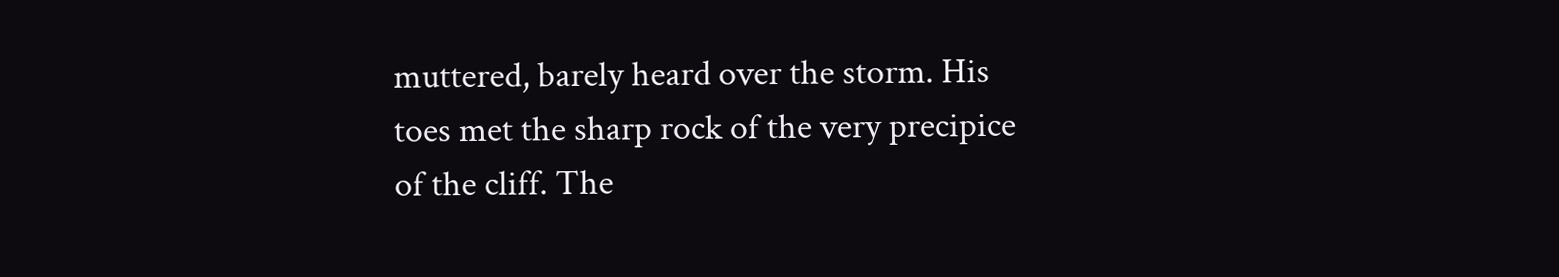muttered, barely heard over the storm. His toes met the sharp rock of the very precipice of the cliff. The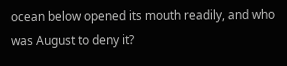ocean below opened its mouth readily, and who was August to deny it?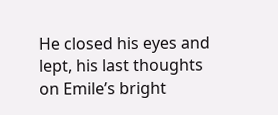He closed his eyes and lept, his last thoughts on Emile’s bright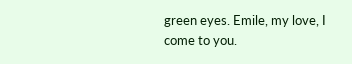green eyes. Emile, my love, I come to you.